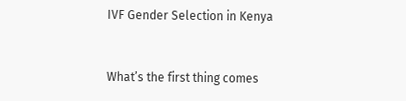IVF Gender Selection in Kenya


What’s the first thing comes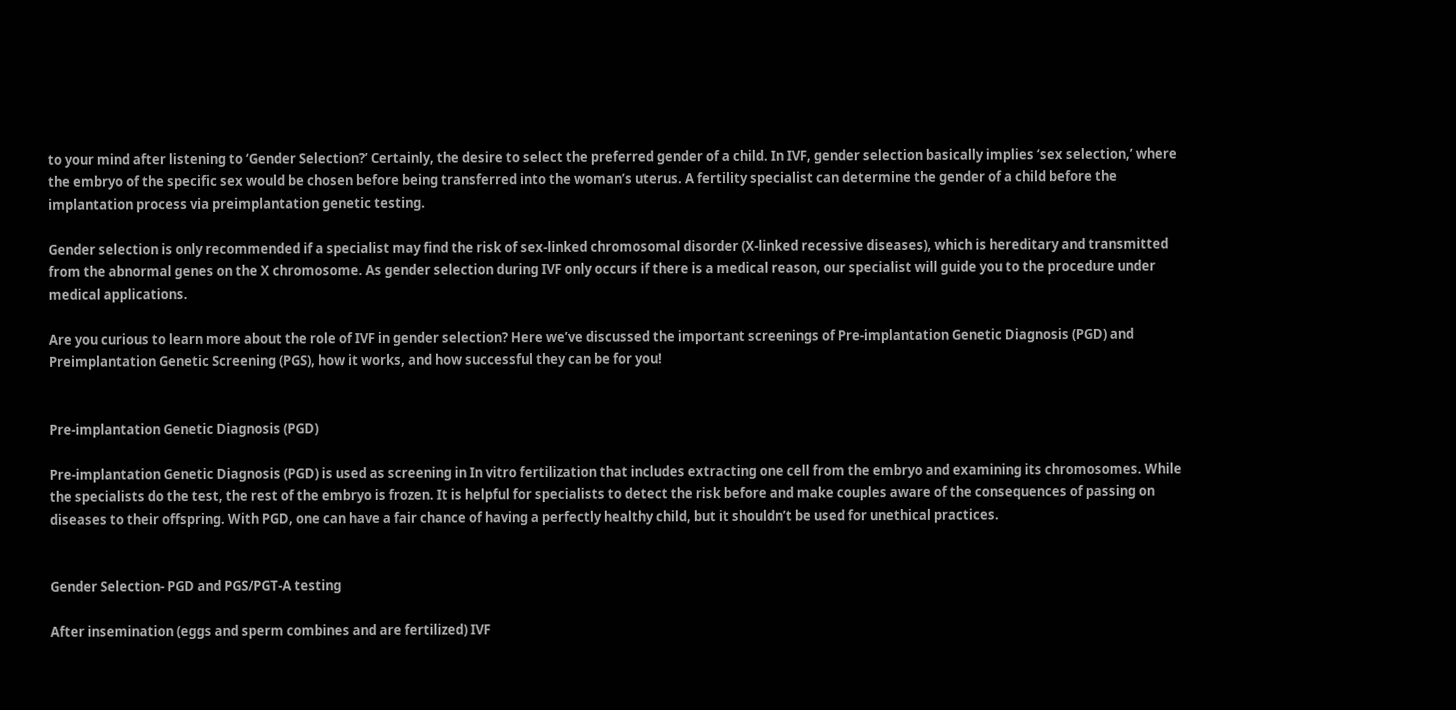to your mind after listening to ‘Gender Selection?’ Certainly, the desire to select the preferred gender of a child. In IVF, gender selection basically implies ‘sex selection,’ where the embryo of the specific sex would be chosen before being transferred into the woman’s uterus. A fertility specialist can determine the gender of a child before the implantation process via preimplantation genetic testing.

Gender selection is only recommended if a specialist may find the risk of sex-linked chromosomal disorder (X-linked recessive diseases), which is hereditary and transmitted from the abnormal genes on the X chromosome. As gender selection during IVF only occurs if there is a medical reason, our specialist will guide you to the procedure under medical applications.

Are you curious to learn more about the role of IVF in gender selection? Here we’ve discussed the important screenings of Pre-implantation Genetic Diagnosis (PGD) and Preimplantation Genetic Screening (PGS), how it works, and how successful they can be for you!


Pre-implantation Genetic Diagnosis (PGD)

Pre-implantation Genetic Diagnosis (PGD) is used as screening in In vitro fertilization that includes extracting one cell from the embryo and examining its chromosomes. While the specialists do the test, the rest of the embryo is frozen. It is helpful for specialists to detect the risk before and make couples aware of the consequences of passing on diseases to their offspring. With PGD, one can have a fair chance of having a perfectly healthy child, but it shouldn’t be used for unethical practices.


Gender Selection- PGD and PGS/PGT-A testing

After insemination (eggs and sperm combines and are fertilized) IVF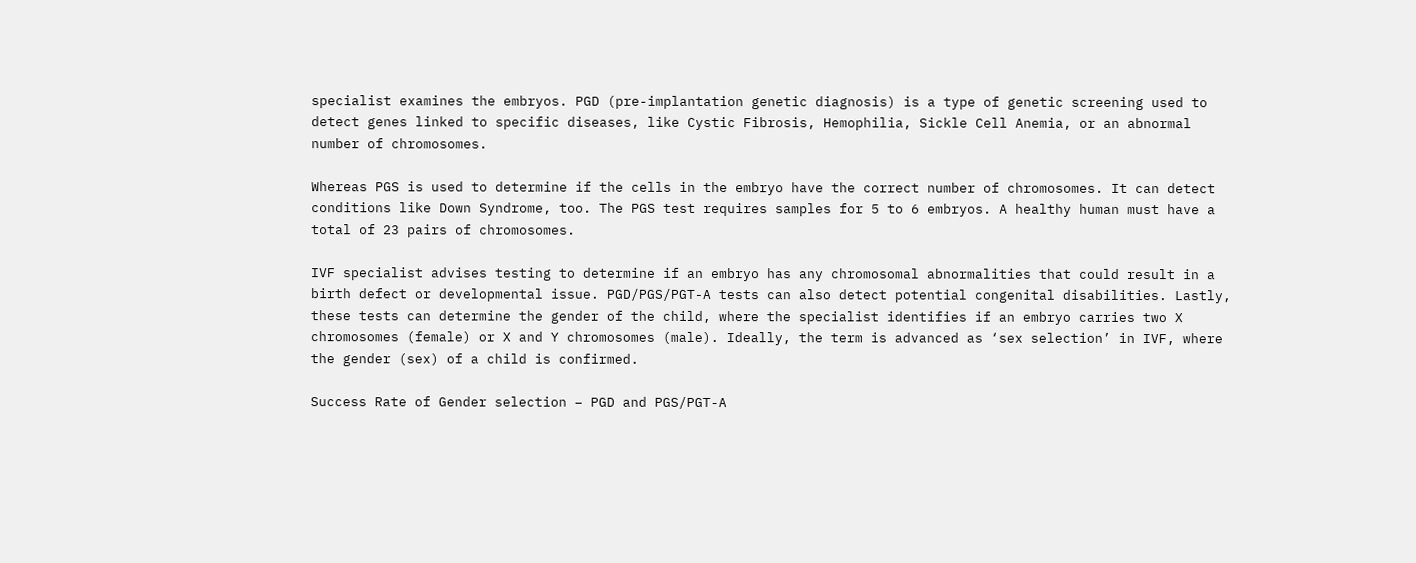specialist examines the embryos. PGD (pre-implantation genetic diagnosis) is a type of genetic screening used to detect genes linked to specific diseases, like Cystic Fibrosis, Hemophilia, Sickle Cell Anemia, or an abnormal number of chromosomes.

Whereas PGS is used to determine if the cells in the embryo have the correct number of chromosomes. It can detect conditions like Down Syndrome, too. The PGS test requires samples for 5 to 6 embryos. A healthy human must have a total of 23 pairs of chromosomes.

IVF specialist advises testing to determine if an embryo has any chromosomal abnormalities that could result in a birth defect or developmental issue. PGD/PGS/PGT-A tests can also detect potential congenital disabilities. Lastly, these tests can determine the gender of the child, where the specialist identifies if an embryo carries two X chromosomes (female) or X and Y chromosomes (male). Ideally, the term is advanced as ‘sex selection’ in IVF, where the gender (sex) of a child is confirmed.

Success Rate of Gender selection – PGD and PGS/PGT-A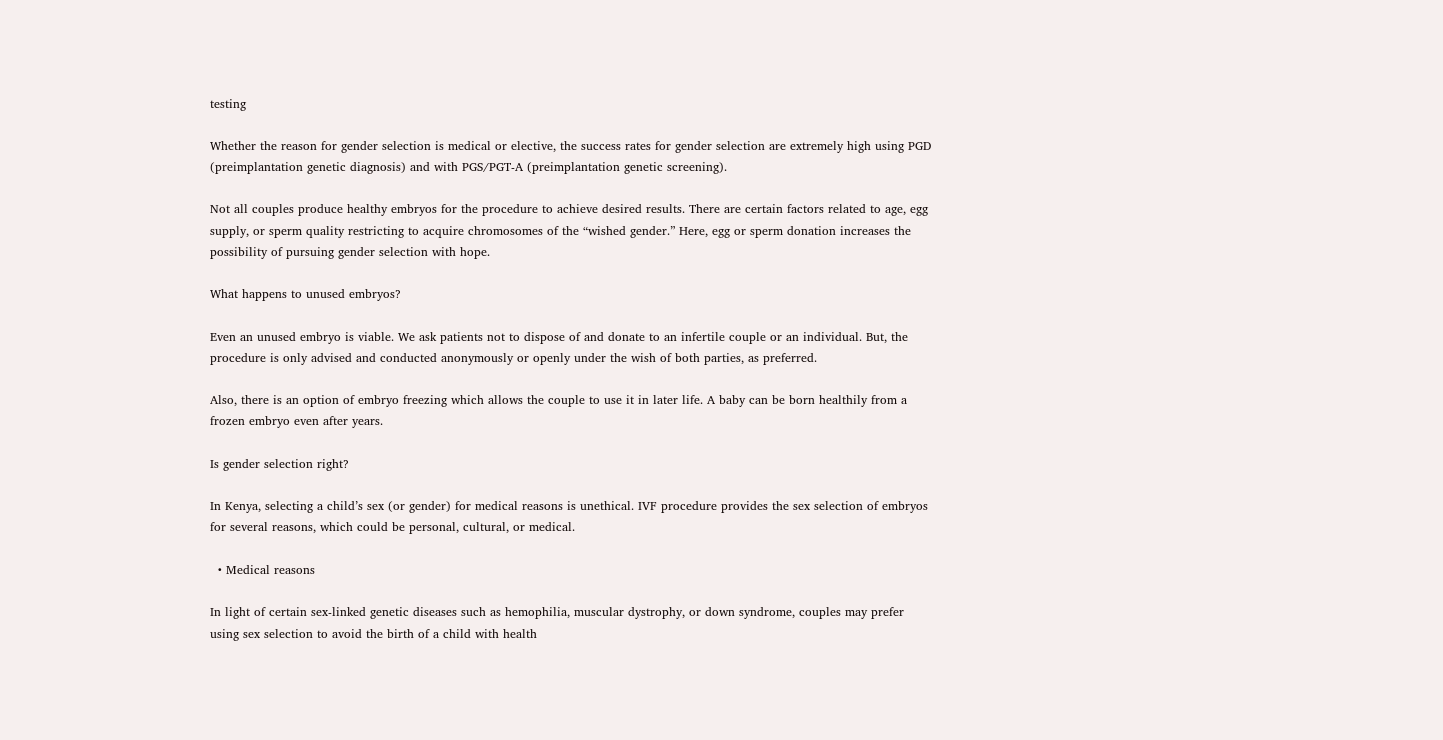testing

Whether the reason for gender selection is medical or elective, the success rates for gender selection are extremely high using PGD (preimplantation genetic diagnosis) and with PGS/PGT-A (preimplantation genetic screening).

Not all couples produce healthy embryos for the procedure to achieve desired results. There are certain factors related to age, egg supply, or sperm quality restricting to acquire chromosomes of the “wished gender.” Here, egg or sperm donation increases the possibility of pursuing gender selection with hope.

What happens to unused embryos?

Even an unused embryo is viable. We ask patients not to dispose of and donate to an infertile couple or an individual. But, the procedure is only advised and conducted anonymously or openly under the wish of both parties, as preferred.

Also, there is an option of embryo freezing which allows the couple to use it in later life. A baby can be born healthily from a frozen embryo even after years.

Is gender selection right?

In Kenya, selecting a child’s sex (or gender) for medical reasons is unethical. IVF procedure provides the sex selection of embryos for several reasons, which could be personal, cultural, or medical.

  • Medical reasons

In light of certain sex-linked genetic diseases such as hemophilia, muscular dystrophy, or down syndrome, couples may prefer using sex selection to avoid the birth of a child with health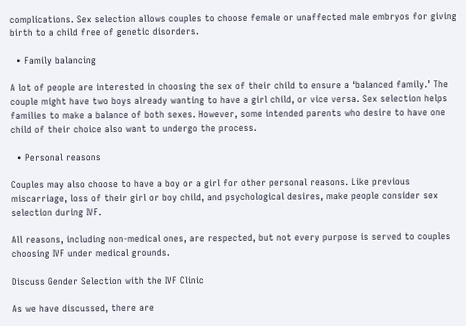complications. Sex selection allows couples to choose female or unaffected male embryos for giving birth to a child free of genetic disorders.

  • Family balancing

A lot of people are interested in choosing the sex of their child to ensure a ‘balanced family.’ The couple might have two boys already wanting to have a girl child, or vice versa. Sex selection helps families to make a balance of both sexes. However, some intended parents who desire to have one child of their choice also want to undergo the process.

  • Personal reasons

Couples may also choose to have a boy or a girl for other personal reasons. Like previous miscarriage, loss of their girl or boy child, and psychological desires, make people consider sex selection during IVF.

All reasons, including non-medical ones, are respected, but not every purpose is served to couples choosing IVF under medical grounds.

Discuss Gender Selection with the IVF Clinic

As we have discussed, there are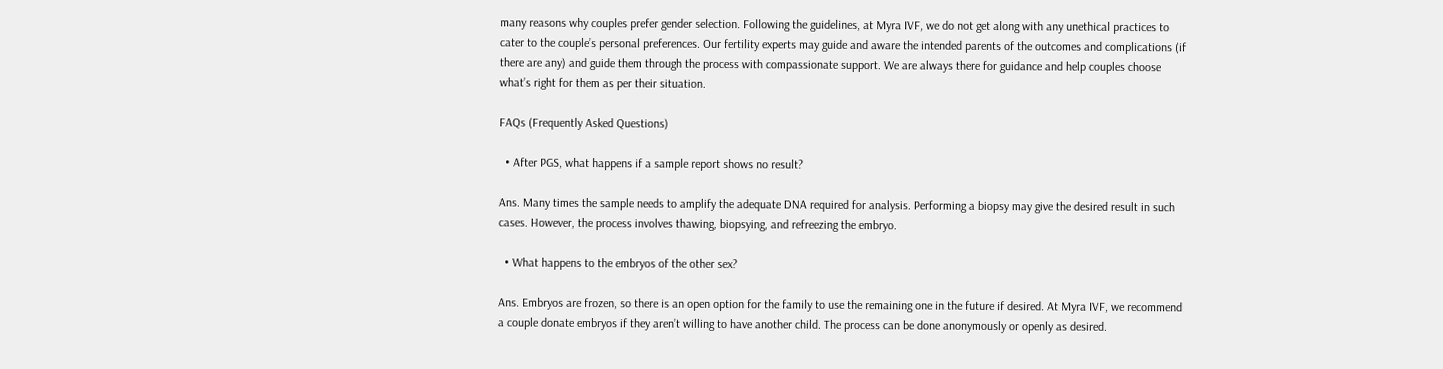many reasons why couples prefer gender selection. Following the guidelines, at Myra IVF, we do not get along with any unethical practices to cater to the couple’s personal preferences. Our fertility experts may guide and aware the intended parents of the outcomes and complications (if there are any) and guide them through the process with compassionate support. We are always there for guidance and help couples choose what’s right for them as per their situation.

FAQs (Frequently Asked Questions)

  • After PGS, what happens if a sample report shows no result?

Ans. Many times the sample needs to amplify the adequate DNA required for analysis. Performing a biopsy may give the desired result in such cases. However, the process involves thawing, biopsying, and refreezing the embryo.

  • What happens to the embryos of the other sex?

Ans. Embryos are frozen, so there is an open option for the family to use the remaining one in the future if desired. At Myra IVF, we recommend a couple donate embryos if they aren’t willing to have another child. The process can be done anonymously or openly as desired.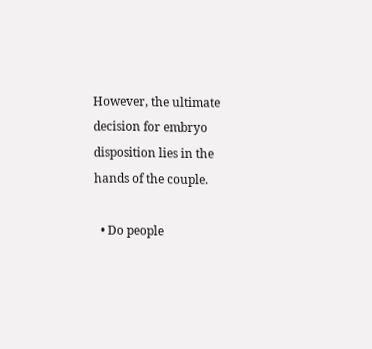However, the ultimate decision for embryo disposition lies in the hands of the couple.

  • Do people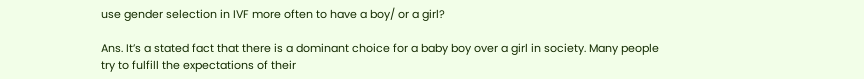use gender selection in IVF more often to have a boy/ or a girl?

Ans. It’s a stated fact that there is a dominant choice for a baby boy over a girl in society. Many people try to fulfill the expectations of their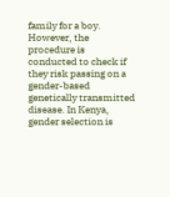family for a boy. However, the procedure is conducted to check if they risk passing on a gender-based genetically transmitted disease. In Kenya, gender selection is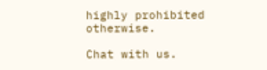highly prohibited otherwise.

Chat with us.